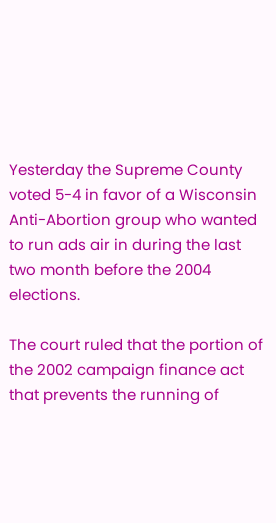Yesterday the Supreme County voted 5-4 in favor of a Wisconsin Anti-Abortion group who wanted to run ads air in during the last two month before the 2004 elections.

The court ruled that the portion of the 2002 campaign finance act that prevents the running of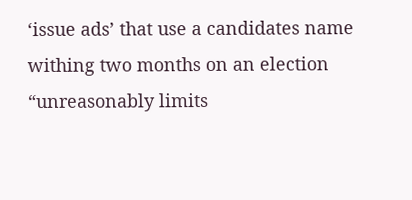‘issue ads’ that use a candidates name withing two months on an election
“unreasonably limits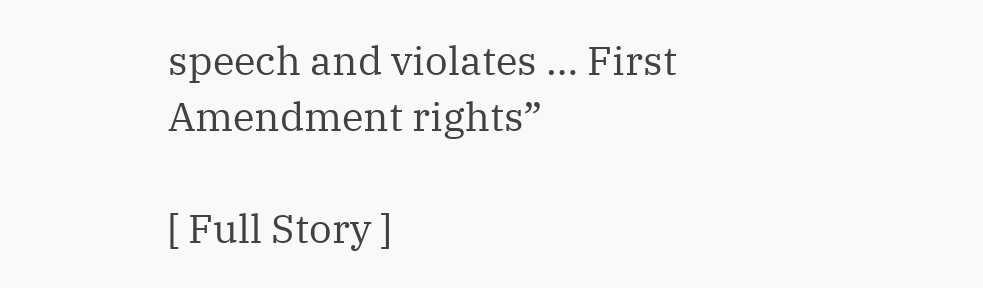speech and violates … First Amendment rights”

[ Full Story ]